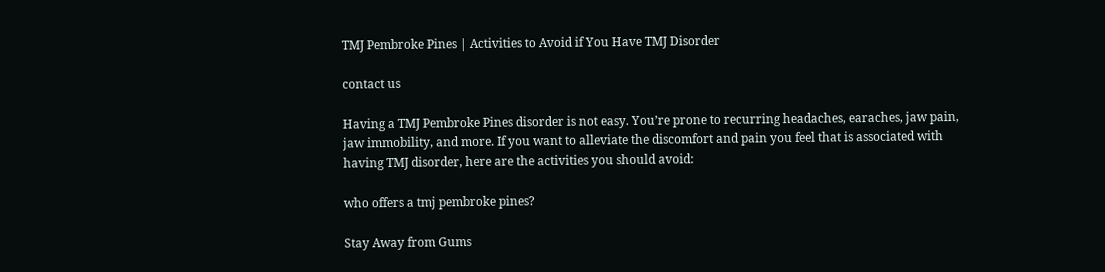TMJ Pembroke Pines | Activities to Avoid if You Have TMJ Disorder

contact us

Having a TMJ Pembroke Pines disorder is not easy. You’re prone to recurring headaches, earaches, jaw pain, jaw immobility, and more. If you want to alleviate the discomfort and pain you feel that is associated with having TMJ disorder, here are the activities you should avoid:

who offers a tmj pembroke pines?

Stay Away from Gums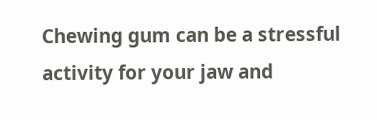Chewing gum can be a stressful activity for your jaw and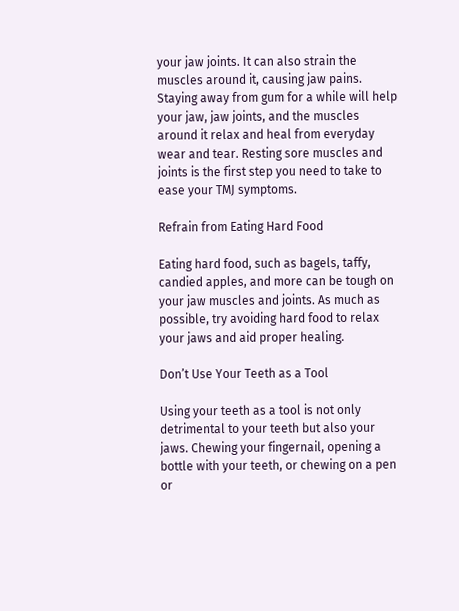your jaw joints. It can also strain the muscles around it, causing jaw pains. Staying away from gum for a while will help your jaw, jaw joints, and the muscles around it relax and heal from everyday wear and tear. Resting sore muscles and joints is the first step you need to take to ease your TMJ symptoms.

Refrain from Eating Hard Food

Eating hard food, such as bagels, taffy, candied apples, and more can be tough on your jaw muscles and joints. As much as possible, try avoiding hard food to relax your jaws and aid proper healing.

Don’t Use Your Teeth as a Tool

Using your teeth as a tool is not only detrimental to your teeth but also your jaws. Chewing your fingernail, opening a bottle with your teeth, or chewing on a pen or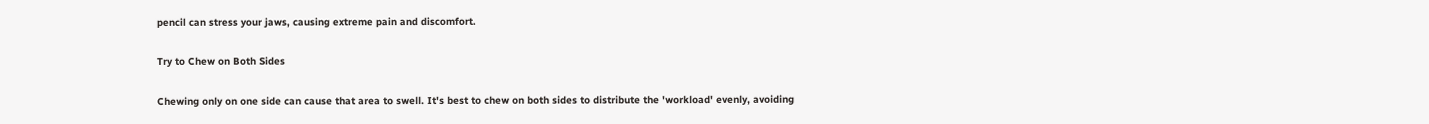pencil can stress your jaws, causing extreme pain and discomfort.

Try to Chew on Both Sides

Chewing only on one side can cause that area to swell. It's best to chew on both sides to distribute the 'workload' evenly, avoiding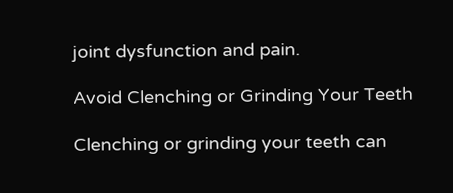joint dysfunction and pain.

Avoid Clenching or Grinding Your Teeth

Clenching or grinding your teeth can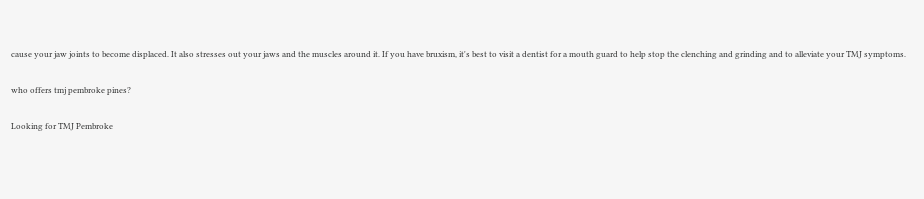cause your jaw joints to become displaced. It also stresses out your jaws and the muscles around it. If you have bruxism, it's best to visit a dentist for a mouth guard to help stop the clenching and grinding and to alleviate your TMJ symptoms.

who offers tmj pembroke pines?

Looking for TMJ Pembroke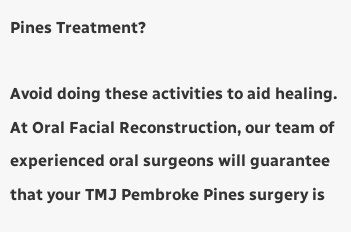Pines Treatment?

Avoid doing these activities to aid healing. At Oral Facial Reconstruction, our team of experienced oral surgeons will guarantee that your TMJ Pembroke Pines surgery is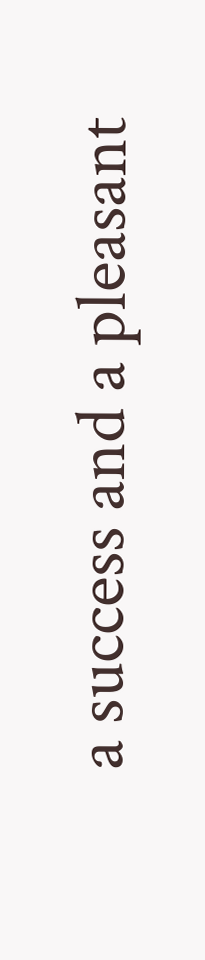a success and a pleasant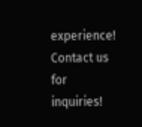experience! Contact us for inquiries!